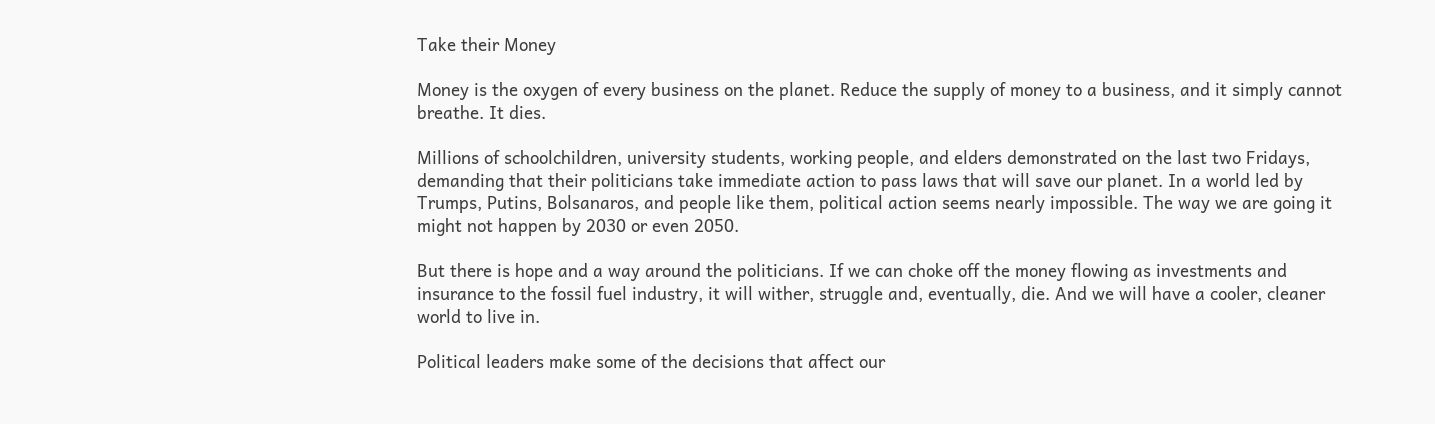Take their Money

Money is the oxygen of every business on the planet. Reduce the supply of money to a business, and it simply cannot breathe. It dies.

Millions of schoolchildren, university students, working people, and elders demonstrated on the last two Fridays, demanding that their politicians take immediate action to pass laws that will save our planet. In a world led by Trumps, Putins, Bolsanaros, and people like them, political action seems nearly impossible. The way we are going it might not happen by 2030 or even 2050.

But there is hope and a way around the politicians. If we can choke off the money flowing as investments and insurance to the fossil fuel industry, it will wither, struggle and, eventually, die. And we will have a cooler, cleaner world to live in.

Political leaders make some of the decisions that affect our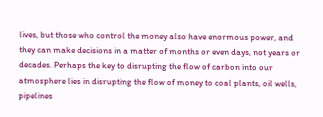lives, but those who control the money also have enormous power, and they can make decisions in a matter of months or even days, not years or decades. Perhaps the key to disrupting the flow of carbon into our atmosphere lies in disrupting the flow of money to coal plants, oil wells, pipelines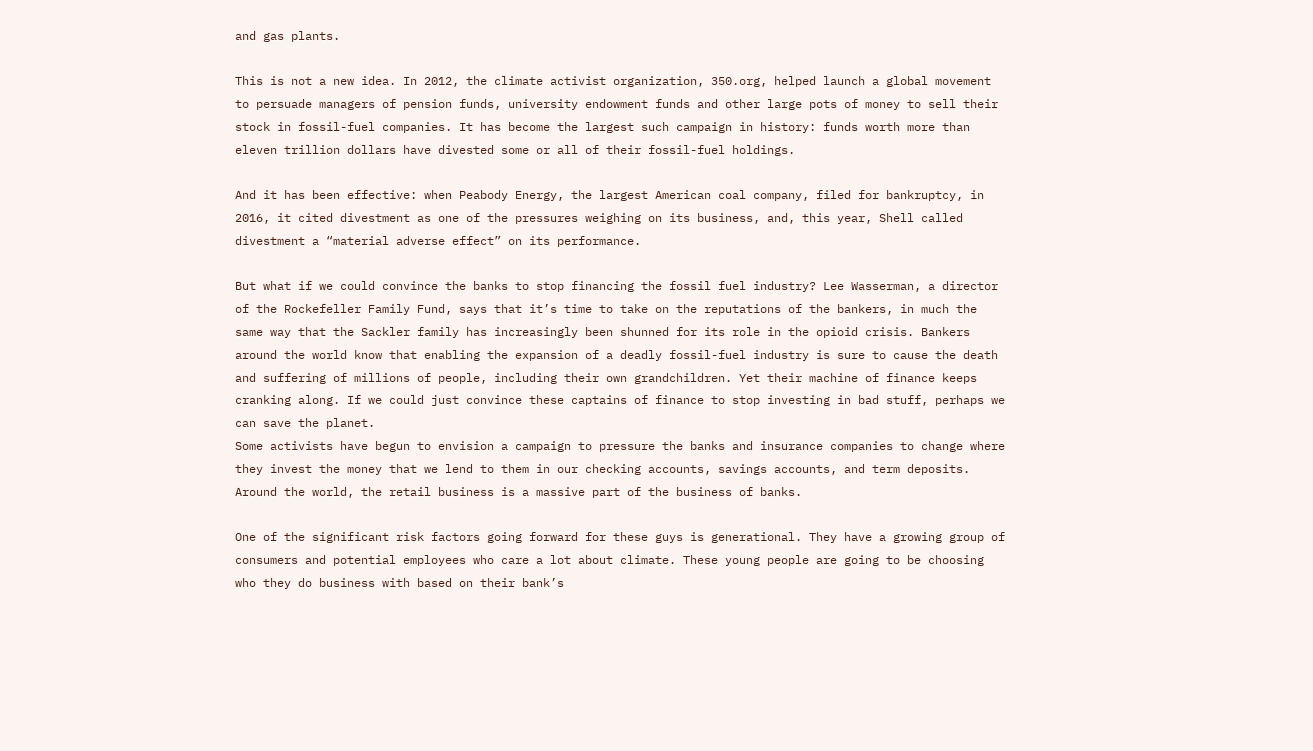and gas plants.

This is not a new idea. In 2012, the climate activist organization, 350.org, helped launch a global movement to persuade managers of pension funds, university endowment funds and other large pots of money to sell their stock in fossil-fuel companies. It has become the largest such campaign in history: funds worth more than eleven trillion dollars have divested some or all of their fossil-fuel holdings.

And it has been effective: when Peabody Energy, the largest American coal company, filed for bankruptcy, in 2016, it cited divestment as one of the pressures weighing on its business, and, this year, Shell called divestment a “material adverse effect” on its performance.

But what if we could convince the banks to stop financing the fossil fuel industry? Lee Wasserman, a director of the Rockefeller Family Fund, says that it’s time to take on the reputations of the bankers, in much the same way that the Sackler family has increasingly been shunned for its role in the opioid crisis. Bankers around the world know that enabling the expansion of a deadly fossil-fuel industry is sure to cause the death and suffering of millions of people, including their own grandchildren. Yet their machine of finance keeps cranking along. If we could just convince these captains of finance to stop investing in bad stuff, perhaps we can save the planet.
Some activists have begun to envision a campaign to pressure the banks and insurance companies to change where they invest the money that we lend to them in our checking accounts, savings accounts, and term deposits. Around the world, the retail business is a massive part of the business of banks.

One of the significant risk factors going forward for these guys is generational. They have a growing group of consumers and potential employees who care a lot about climate. These young people are going to be choosing who they do business with based on their bank’s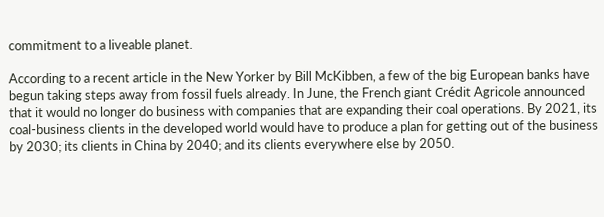commitment to a liveable planet.

According to a recent article in the New Yorker by Bill McKibben, a few of the big European banks have begun taking steps away from fossil fuels already. In June, the French giant Crédit Agricole announced that it would no longer do business with companies that are expanding their coal operations. By 2021, its coal-business clients in the developed world would have to produce a plan for getting out of the business by 2030; its clients in China by 2040; and its clients everywhere else by 2050.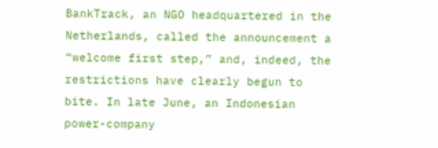BankTrack, an NGO headquartered in the Netherlands, called the announcement a “welcome first step,” and, indeed, the restrictions have clearly begun to bite. In late June, an Indonesian power-company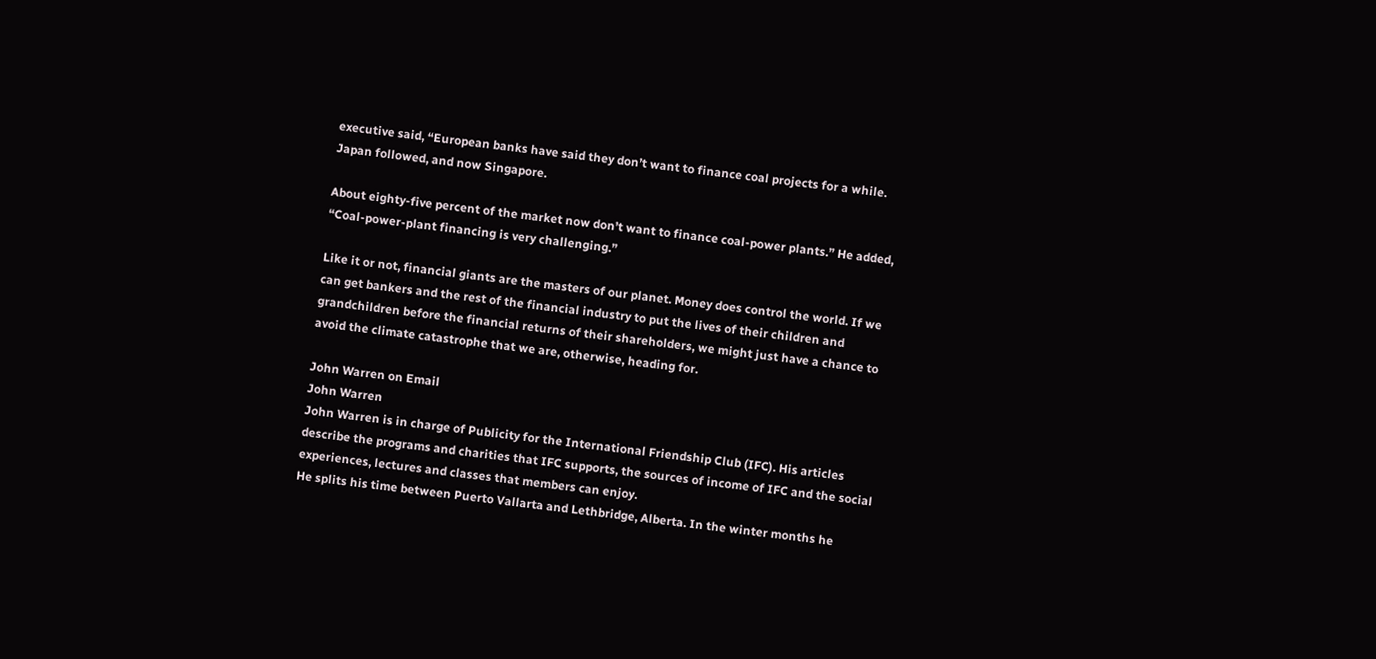executive said, “European banks have said they don’t want to finance coal projects for a while. Japan followed, and now Singapore.

About eighty-five percent of the market now don’t want to finance coal-power plants.” He added, “Coal-power-plant financing is very challenging.”

Like it or not, financial giants are the masters of our planet. Money does control the world. If we can get bankers and the rest of the financial industry to put the lives of their children and grandchildren before the financial returns of their shareholders, we might just have a chance to avoid the climate catastrophe that we are, otherwise, heading for.

John Warren on Email
John Warren
John Warren is in charge of Publicity for the International Friendship Club (IFC). His articles describe the programs and charities that IFC supports, the sources of income of IFC and the social experiences, lectures and classes that members can enjoy.
He splits his time between Puerto Vallarta and Lethbridge, Alberta. In the winter months he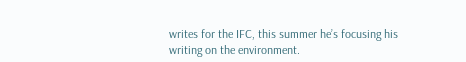writes for the IFC, this summer he’s focusing his writing on the environment.